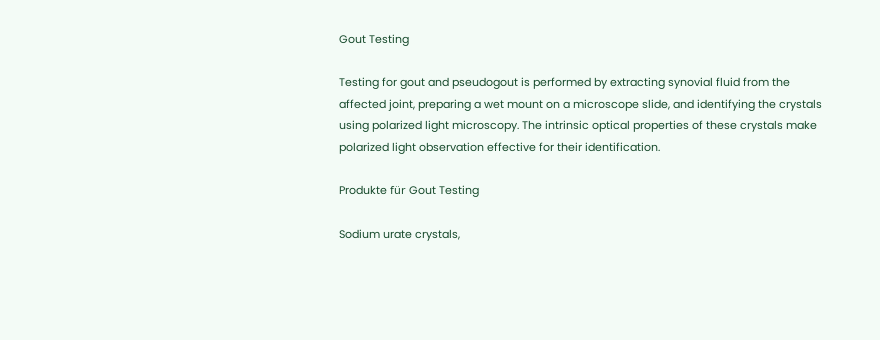Gout Testing

Testing for gout and pseudogout is performed by extracting synovial fluid from the affected joint, preparing a wet mount on a microscope slide, and identifying the crystals using polarized light microscopy. The intrinsic optical properties of these crystals make polarized light observation effective for their identification.

Produkte für Gout Testing

Sodium urate crystals,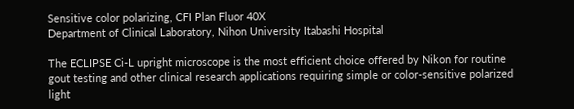Sensitive color polarizing, CFI Plan Fluor 40X
Department of Clinical Laboratory, Nihon University Itabashi Hospital

The ECLIPSE Ci-L upright microscope is the most efficient choice offered by Nikon for routine gout testing and other clinical research applications requiring simple or color-sensitive polarized light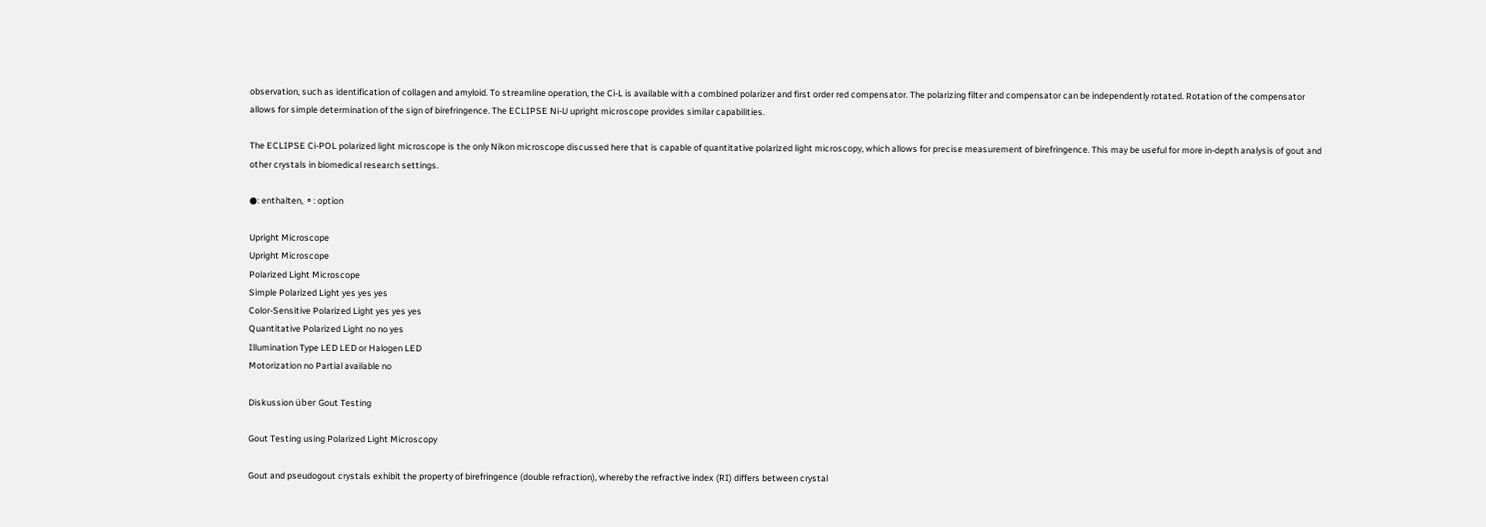observation, such as identification of collagen and amyloid. To streamline operation, the Ci-L is available with a combined polarizer and first order red compensator. The polarizing filter and compensator can be independently rotated. Rotation of the compensator allows for simple determination of the sign of birefringence. The ECLIPSE Ni-U upright microscope provides similar capabilities.

The ECLIPSE Ci-POL polarized light microscope is the only Nikon microscope discussed here that is capable of quantitative polarized light microscopy, which allows for precise measurement of birefringence. This may be useful for more in-depth analysis of gout and other crystals in biomedical research settings.

●: enthalten, ⚬: option

Upright Microscope
Upright Microscope
Polarized Light Microscope
Simple Polarized Light yes yes yes
Color-Sensitive Polarized Light yes yes yes
Quantitative Polarized Light no no yes
Illumination Type LED LED or Halogen LED
Motorization no Partial available no

Diskussion über Gout Testing

Gout Testing using Polarized Light Microscopy

Gout and pseudogout crystals exhibit the property of birefringence (double refraction), whereby the refractive index (RI) differs between crystal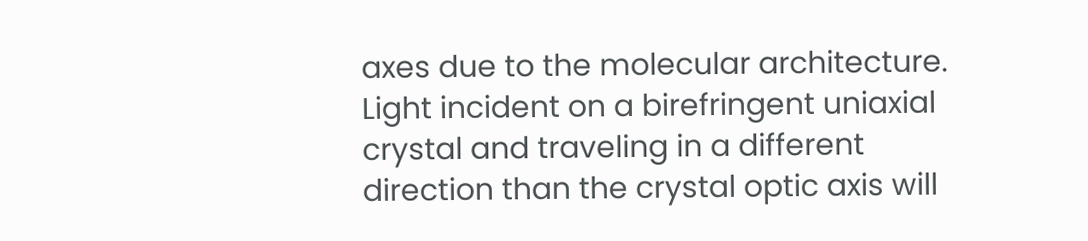axes due to the molecular architecture. Light incident on a birefringent uniaxial crystal and traveling in a different direction than the crystal optic axis will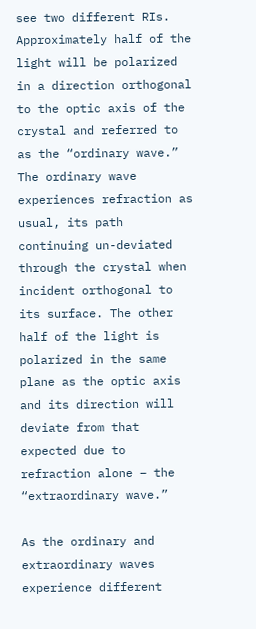see two different RIs. Approximately half of the light will be polarized in a direction orthogonal to the optic axis of the crystal and referred to as the “ordinary wave.” The ordinary wave experiences refraction as usual, its path continuing un-deviated through the crystal when incident orthogonal to its surface. The other half of the light is polarized in the same plane as the optic axis and its direction will deviate from that expected due to refraction alone – the “extraordinary wave.”

As the ordinary and extraordinary waves experience different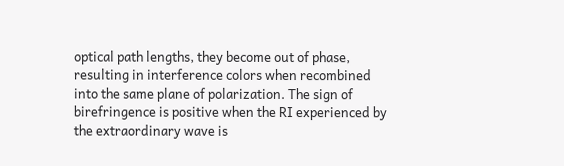optical path lengths, they become out of phase, resulting in interference colors when recombined into the same plane of polarization. The sign of birefringence is positive when the RI experienced by the extraordinary wave is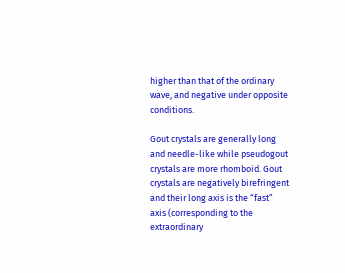higher than that of the ordinary wave, and negative under opposite conditions.

Gout crystals are generally long and needle-like while pseudogout crystals are more rhomboid. Gout crystals are negatively birefringent and their long axis is the “fast” axis (corresponding to the extraordinary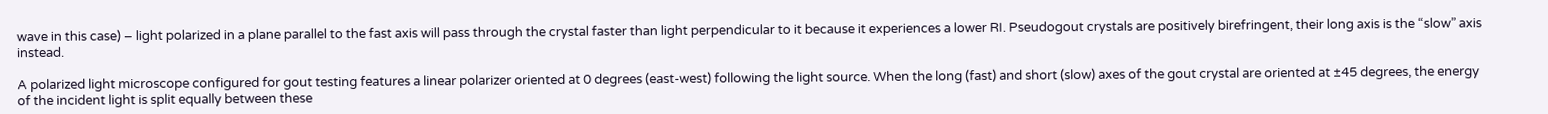wave in this case) – light polarized in a plane parallel to the fast axis will pass through the crystal faster than light perpendicular to it because it experiences a lower RI. Pseudogout crystals are positively birefringent, their long axis is the “slow” axis instead.

A polarized light microscope configured for gout testing features a linear polarizer oriented at 0 degrees (east-west) following the light source. When the long (fast) and short (slow) axes of the gout crystal are oriented at ±45 degrees, the energy of the incident light is split equally between these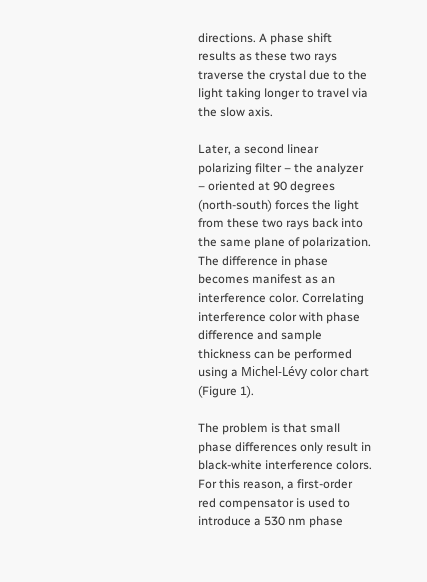directions. A phase shift results as these two rays traverse the crystal due to the light taking longer to travel via the slow axis.

Later, a second linear polarizing filter – the analyzer – oriented at 90 degrees (north-south) forces the light from these two rays back into the same plane of polarization. The difference in phase becomes manifest as an interference color. Correlating interference color with phase difference and sample thickness can be performed using a Michel-Lévy color chart (Figure 1).

The problem is that small phase differences only result in black-white interference colors. For this reason, a first-order red compensator is used to introduce a 530 nm phase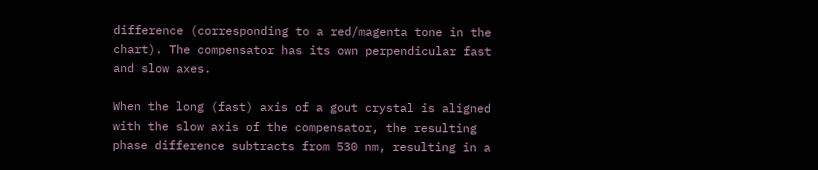difference (corresponding to a red/magenta tone in the chart). The compensator has its own perpendicular fast and slow axes.

When the long (fast) axis of a gout crystal is aligned with the slow axis of the compensator, the resulting phase difference subtracts from 530 nm, resulting in a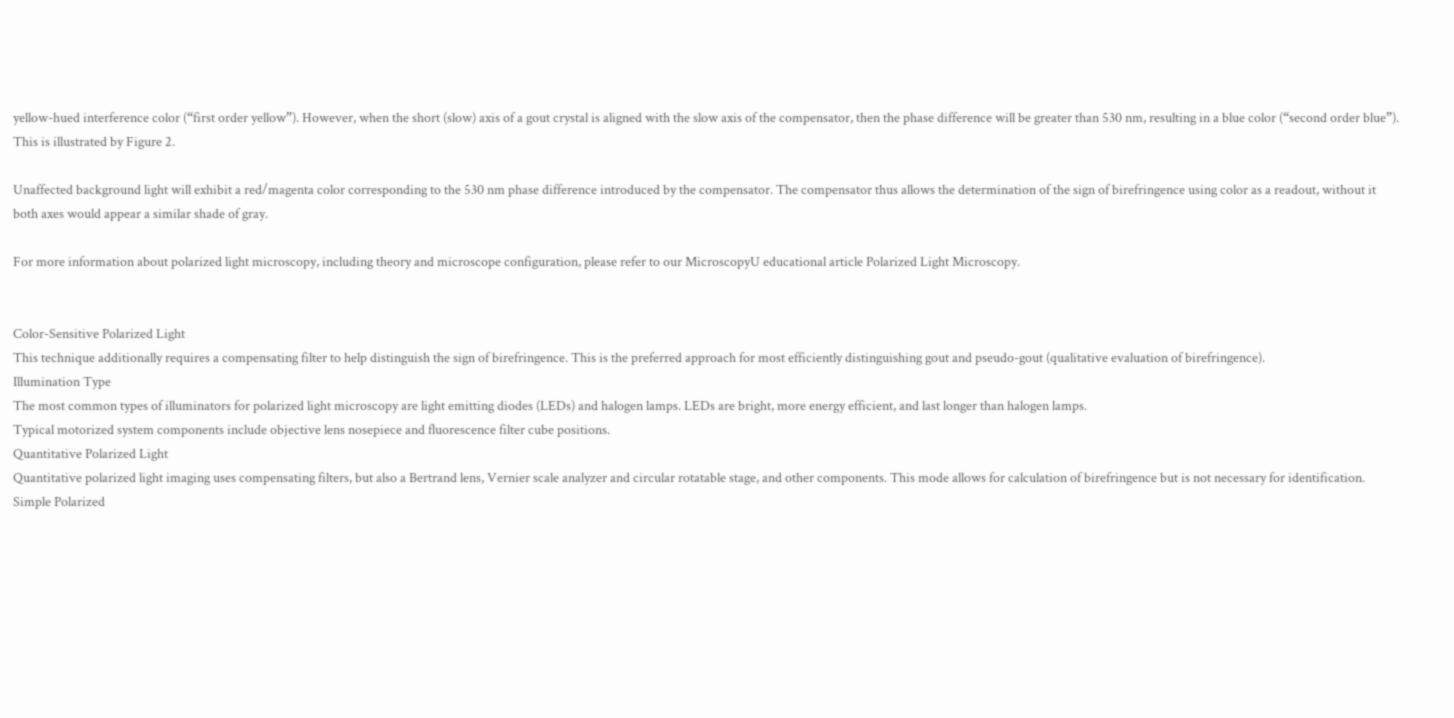yellow-hued interference color (“first order yellow”). However, when the short (slow) axis of a gout crystal is aligned with the slow axis of the compensator, then the phase difference will be greater than 530 nm, resulting in a blue color (“second order blue”). This is illustrated by Figure 2.

Unaffected background light will exhibit a red/magenta color corresponding to the 530 nm phase difference introduced by the compensator. The compensator thus allows the determination of the sign of birefringence using color as a readout, without it both axes would appear a similar shade of gray.

For more information about polarized light microscopy, including theory and microscope configuration, please refer to our MicroscopyU educational article Polarized Light Microscopy.


Color-Sensitive Polarized Light
This technique additionally requires a compensating filter to help distinguish the sign of birefringence. This is the preferred approach for most efficiently distinguishing gout and pseudo-gout (qualitative evaluation of birefringence).
Illumination Type
The most common types of illuminators for polarized light microscopy are light emitting diodes (LEDs) and halogen lamps. LEDs are bright, more energy efficient, and last longer than halogen lamps.
Typical motorized system components include objective lens nosepiece and fluorescence filter cube positions.
Quantitative Polarized Light
Quantitative polarized light imaging uses compensating filters, but also a Bertrand lens, Vernier scale analyzer and circular rotatable stage, and other components. This mode allows for calculation of birefringence but is not necessary for identification.
Simple Polarized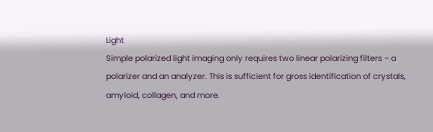Light
Simple polarized light imaging only requires two linear polarizing filters – a polarizer and an analyzer. This is sufficient for gross identification of crystals, amyloid, collagen, and more.